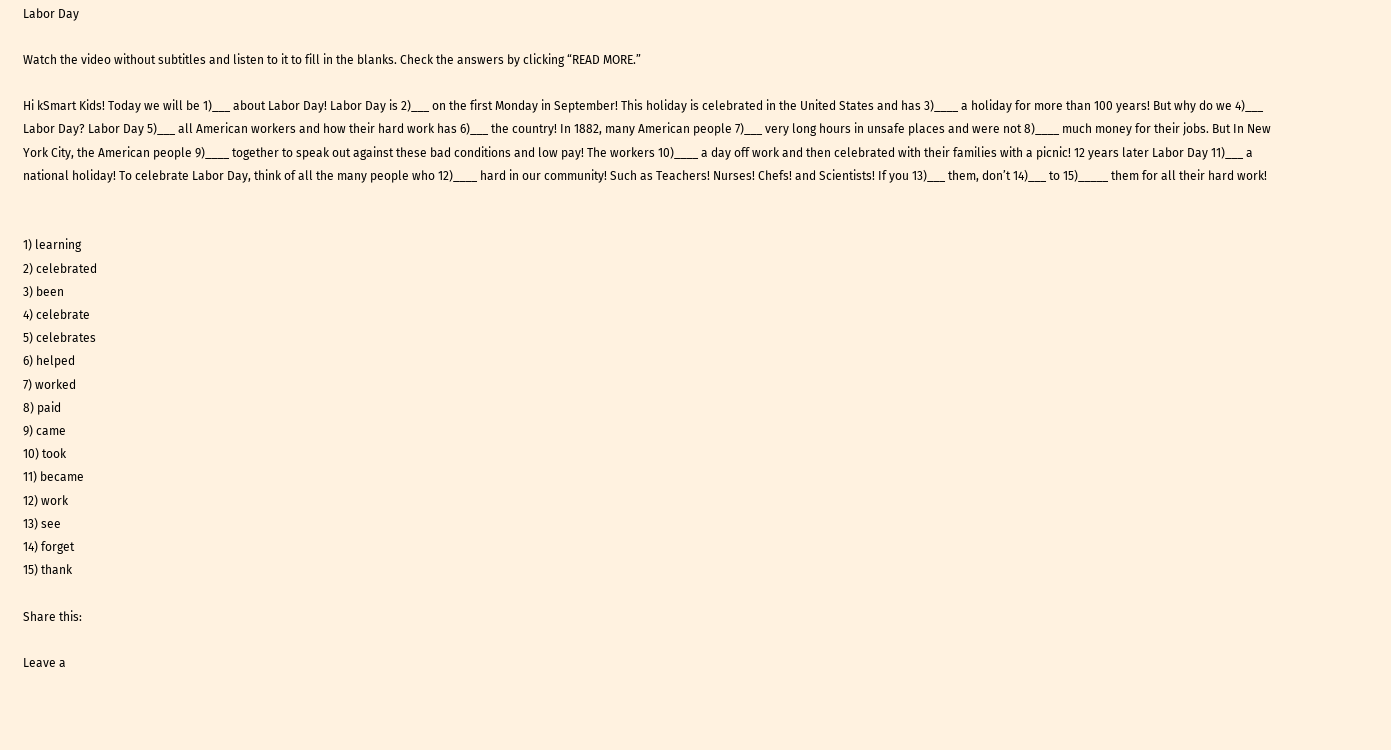Labor Day

Watch the video without subtitles and listen to it to fill in the blanks. Check the answers by clicking “READ MORE.”

Hi kSmart Kids! Today we will be 1)___ about Labor Day! Labor Day is 2)___ on the first Monday in September! This holiday is celebrated in the United States and has 3)____ a holiday for more than 100 years! But why do we 4)___ Labor Day? Labor Day 5)___ all American workers and how their hard work has 6)___ the country! In 1882, many American people 7)___ very long hours in unsafe places and were not 8)____ much money for their jobs. But In New York City, the American people 9)____ together to speak out against these bad conditions and low pay! The workers 10)____ a day off work and then celebrated with their families with a picnic! 12 years later Labor Day 11)___ a national holiday! To celebrate Labor Day, think of all the many people who 12)____ hard in our community! Such as Teachers! Nurses! Chefs! and Scientists! If you 13)___ them, don’t 14)___ to 15)_____ them for all their hard work!


1) learning
2) celebrated
3) been
4) celebrate
5) celebrates
6) helped
7) worked
8) paid
9) came
10) took
11) became
12) work
13) see
14) forget
15) thank

Share this:

Leave a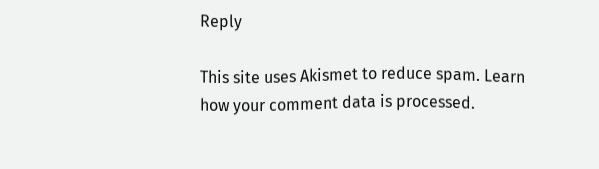Reply

This site uses Akismet to reduce spam. Learn how your comment data is processed.